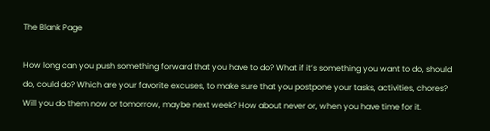The Blank Page

How long can you push something forward that you have to do? What if it’s something you want to do, should do, could do? Which are your favorite excuses, to make sure that you postpone your tasks, activities, chores? Will you do them now or tomorrow, maybe next week? How about never or, when you have time for it.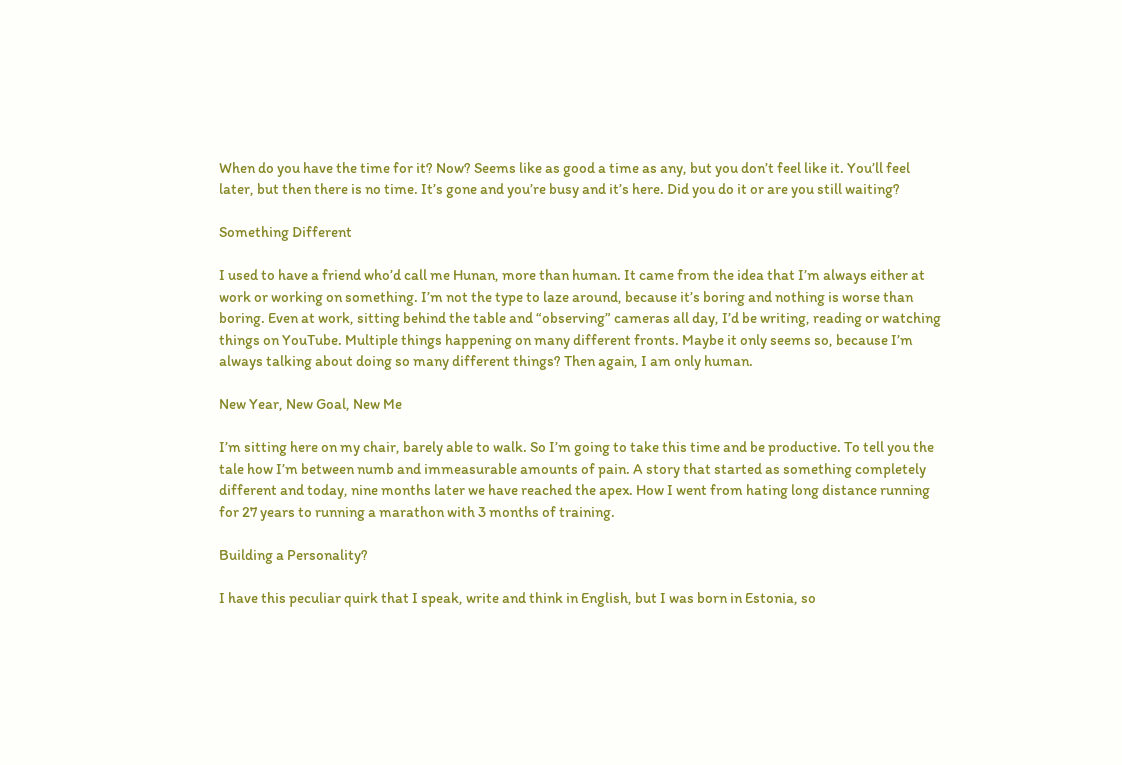When do you have the time for it? Now? Seems like as good a time as any, but you don’t feel like it. You’ll feel later, but then there is no time. It’s gone and you’re busy and it’s here. Did you do it or are you still waiting?

Something Different

I used to have a friend who’d call me Hunan, more than human. It came from the idea that I’m always either at work or working on something. I’m not the type to laze around, because it’s boring and nothing is worse than boring. Even at work, sitting behind the table and “observing” cameras all day, I’d be writing, reading or watching things on YouTube. Multiple things happening on many different fronts. Maybe it only seems so, because I’m always talking about doing so many different things? Then again, I am only human.

New Year, New Goal, New Me

I’m sitting here on my chair, barely able to walk. So I’m going to take this time and be productive. To tell you the tale how I’m between numb and immeasurable amounts of pain. A story that started as something completely different and today, nine months later we have reached the apex. How I went from hating long distance running for 27 years to running a marathon with 3 months of training.

Building a Personality?

I have this peculiar quirk that I speak, write and think in English, but I was born in Estonia, so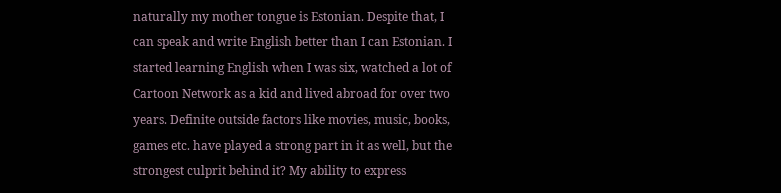naturally my mother tongue is Estonian. Despite that, I can speak and write English better than I can Estonian. I started learning English when I was six, watched a lot of Cartoon Network as a kid and lived abroad for over two years. Definite outside factors like movies, music, books, games etc. have played a strong part in it as well, but the strongest culprit behind it? My ability to express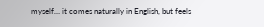myself… it comes naturally in English, but feels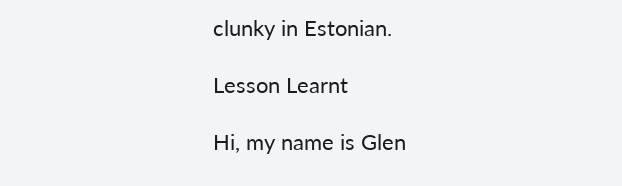clunky in Estonian.

Lesson Learnt

Hi, my name is Glen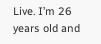Live. I’m 26 years old and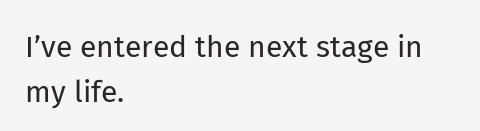I’ve entered the next stage in my life.